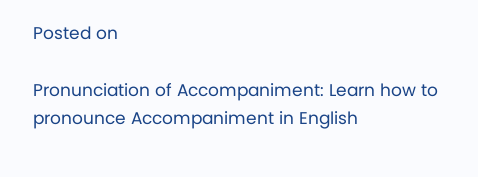Posted on

Pronunciation of Accompaniment: Learn how to pronounce Accompaniment in English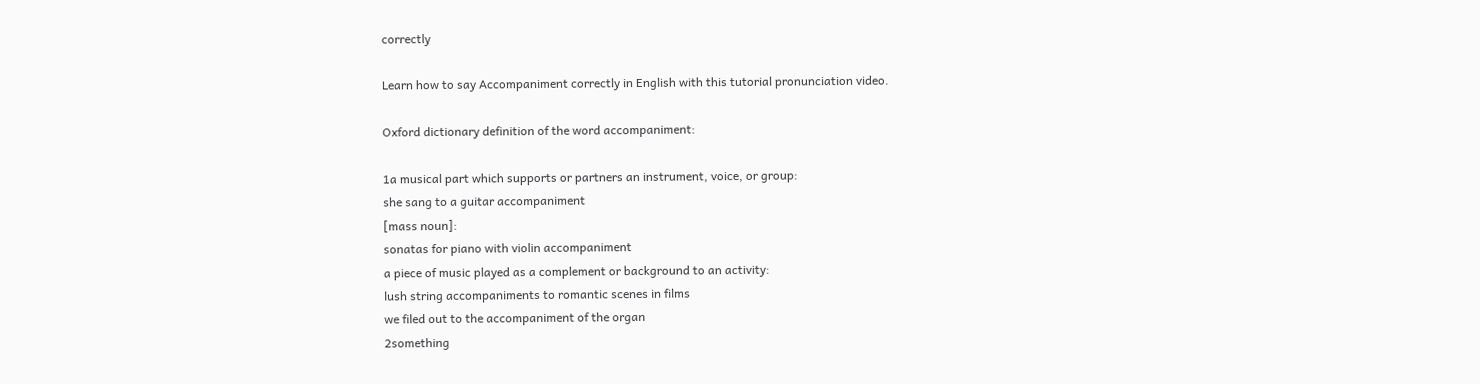correctly

Learn how to say Accompaniment correctly in English with this tutorial pronunciation video.

Oxford dictionary definition of the word accompaniment:

1a musical part which supports or partners an instrument, voice, or group:
she sang to a guitar accompaniment
[mass noun]:
sonatas for piano with violin accompaniment
a piece of music played as a complement or background to an activity:
lush string accompaniments to romantic scenes in films
we filed out to the accompaniment of the organ
2something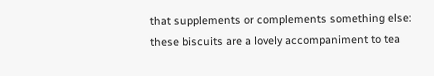that supplements or complements something else:
these biscuits are a lovely accompaniment to tea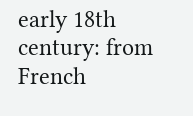early 18th century: from French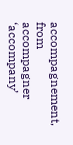accompagnement, from accompagner ‘accompany’